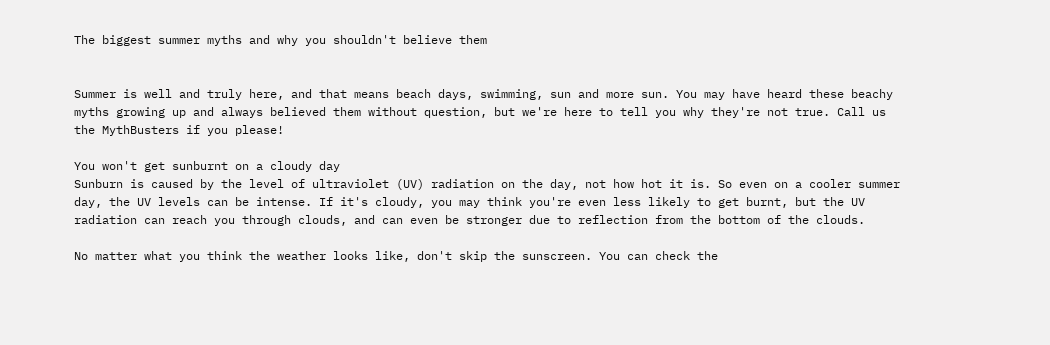The biggest summer myths and why you shouldn't believe them


Summer is well and truly here, and that means beach days, swimming, sun and more sun. You may have heard these beachy myths growing up and always believed them without question, but we're here to tell you why they're not true. Call us the MythBusters if you please!

You won't get sunburnt on a cloudy day
Sunburn is caused by the level of ultraviolet (UV) radiation on the day, not how hot it is. So even on a cooler summer day, the UV levels can be intense. If it's cloudy, you may think you're even less likely to get burnt, but the UV radiation can reach you through clouds, and can even be stronger due to reflection from the bottom of the clouds.

No matter what you think the weather looks like, don't skip the sunscreen. You can check the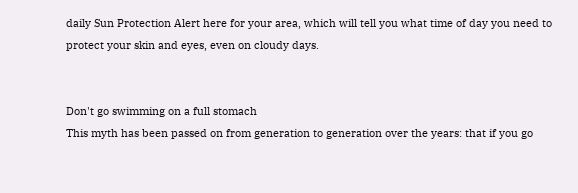daily Sun Protection Alert here for your area, which will tell you what time of day you need to protect your skin and eyes, even on cloudy days.


Don't go swimming on a full stomach
This myth has been passed on from generation to generation over the years: that if you go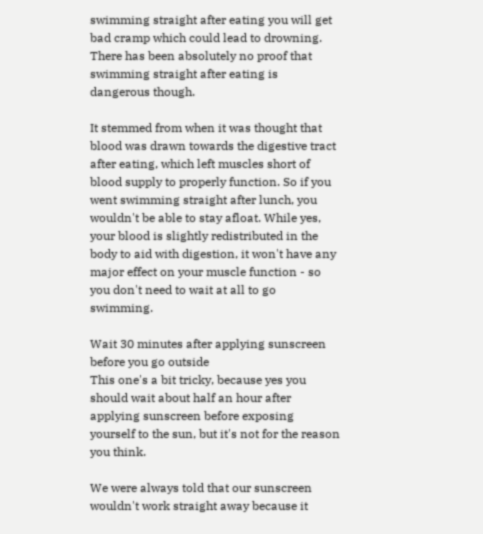swimming straight after eating you will get bad cramp which could lead to drowning. There has been absolutely no proof that swimming straight after eating is dangerous though.

It stemmed from when it was thought that blood was drawn towards the digestive tract after eating, which left muscles short of blood supply to properly function. So if you went swimming straight after lunch, you wouldn't be able to stay afloat. While yes, your blood is slightly redistributed in the body to aid with digestion, it won't have any major effect on your muscle function - so you don't need to wait at all to go swimming.

Wait 30 minutes after applying sunscreen before you go outside
This one's a bit tricky, because yes you should wait about half an hour after applying sunscreen before exposing yourself to the sun, but it's not for the reason you think.

We were always told that our sunscreen wouldn't work straight away because it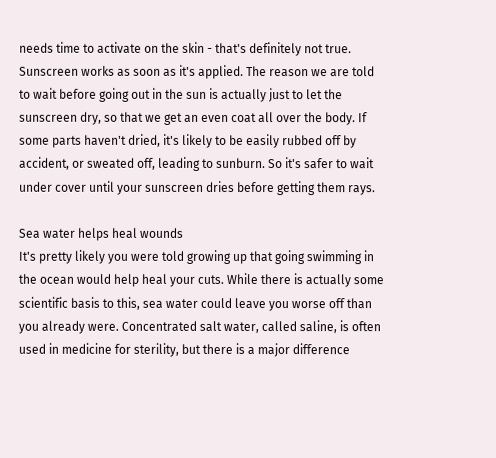needs time to activate on the skin - that's definitely not true. Sunscreen works as soon as it's applied. The reason we are told to wait before going out in the sun is actually just to let the sunscreen dry, so that we get an even coat all over the body. If some parts haven't dried, it's likely to be easily rubbed off by accident, or sweated off, leading to sunburn. So it's safer to wait under cover until your sunscreen dries before getting them rays.

Sea water helps heal wounds
It's pretty likely you were told growing up that going swimming in the ocean would help heal your cuts. While there is actually some scientific basis to this, sea water could leave you worse off than you already were. Concentrated salt water, called saline, is often used in medicine for sterility, but there is a major difference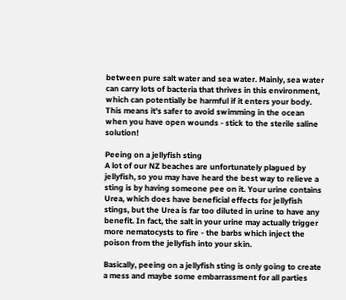between pure salt water and sea water. Mainly, sea water can carry lots of bacteria that thrives in this environment, which can potentially be harmful if it enters your body. This means it's safer to avoid swimming in the ocean when you have open wounds - stick to the sterile saline solution!

Peeing on a jellyfish sting
A lot of our NZ beaches are unfortunately plagued by jellyfish, so you may have heard the best way to relieve a sting is by having someone pee on it. Your urine contains Urea, which does have beneficial effects for jellyfish stings, but the Urea is far too diluted in urine to have any benefit. In fact, the salt in your urine may actually trigger more nematocysts to fire - the barbs which inject the poison from the jellyfish into your skin.

Basically, peeing on a jellyfish sting is only going to create a mess and maybe some embarrassment for all parties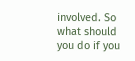involved. So what should you do if you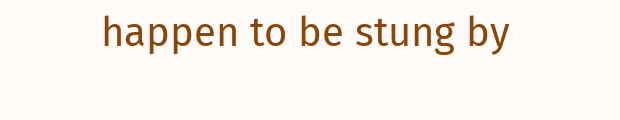happen to be stung by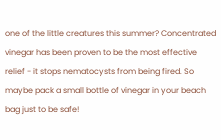one of the little creatures this summer? Concentrated vinegar has been proven to be the most effective relief - it stops nematocysts from being fired. So maybe pack a small bottle of vinegar in your beach bag just to be safe!